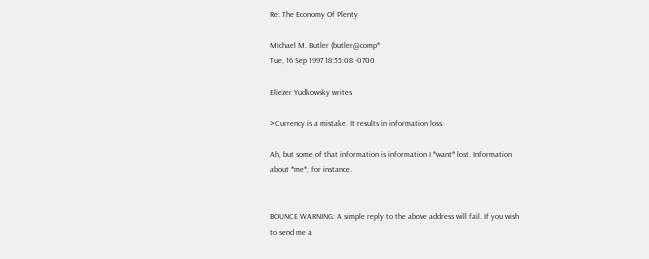Re: The Economy Of Plenty

Michael M. Butler (butler@comp*
Tue, 16 Sep 1997 18:55:08 -0700

Eliezer Yudkowsky writes

>Currency is a mistake. It results in information loss.

Ah, but some of that information is information I *want* lost. Information
about *me*, for instance.


BOUNCE WARNING: A simple reply to the above address will fail. If you wish
to send me a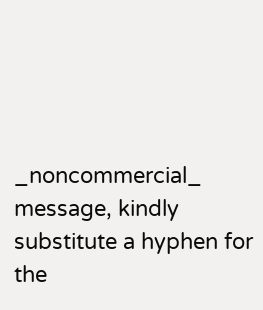_noncommercial_ message, kindly substitute a hyphen for the